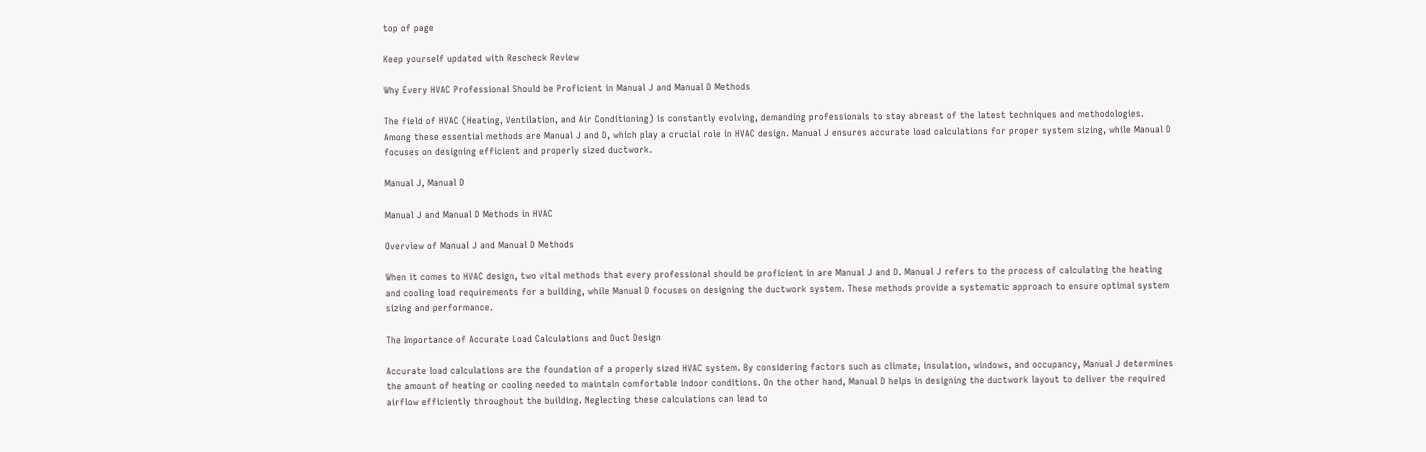top of page

Keep yourself updated with Rescheck Review

Why Every HVAC Professional Should be Proficient in Manual J and Manual D Methods

The field of HVAC (Heating, Ventilation, and Air Conditioning) is constantly evolving, demanding professionals to stay abreast of the latest techniques and methodologies. Among these essential methods are Manual J and D, which play a crucial role in HVAC design. Manual J ensures accurate load calculations for proper system sizing, while Manual D focuses on designing efficient and properly sized ductwork.

Manual J, Manual D

Manual J and Manual D Methods in HVAC

Overview of Manual J and Manual D Methods

When it comes to HVAC design, two vital methods that every professional should be proficient in are Manual J and D. Manual J refers to the process of calculating the heating and cooling load requirements for a building, while Manual D focuses on designing the ductwork system. These methods provide a systematic approach to ensure optimal system sizing and performance.

The Importance of Accurate Load Calculations and Duct Design

Accurate load calculations are the foundation of a properly sized HVAC system. By considering factors such as climate, insulation, windows, and occupancy, Manual J determines the amount of heating or cooling needed to maintain comfortable indoor conditions. On the other hand, Manual D helps in designing the ductwork layout to deliver the required airflow efficiently throughout the building. Neglecting these calculations can lead to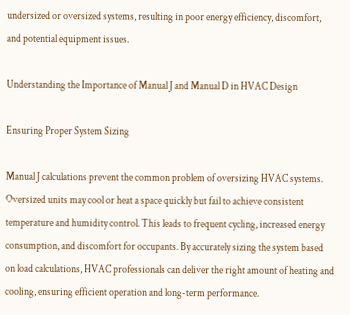undersized or oversized systems, resulting in poor energy efficiency, discomfort, and potential equipment issues.

Understanding the Importance of Manual J and Manual D in HVAC Design

Ensuring Proper System Sizing

Manual J calculations prevent the common problem of oversizing HVAC systems. Oversized units may cool or heat a space quickly but fail to achieve consistent temperature and humidity control. This leads to frequent cycling, increased energy consumption, and discomfort for occupants. By accurately sizing the system based on load calculations, HVAC professionals can deliver the right amount of heating and cooling, ensuring efficient operation and long-term performance.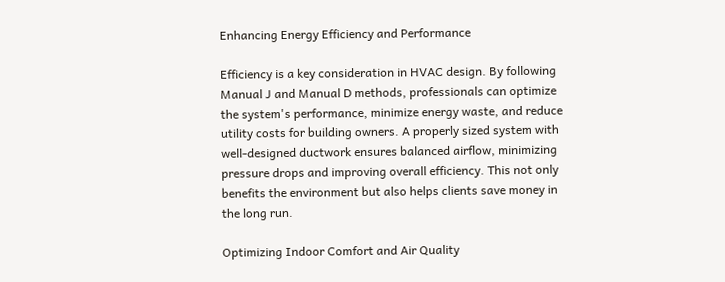Enhancing Energy Efficiency and Performance

Efficiency is a key consideration in HVAC design. By following Manual J and Manual D methods, professionals can optimize the system's performance, minimize energy waste, and reduce utility costs for building owners. A properly sized system with well-designed ductwork ensures balanced airflow, minimizing pressure drops and improving overall efficiency. This not only benefits the environment but also helps clients save money in the long run.

Optimizing Indoor Comfort and Air Quality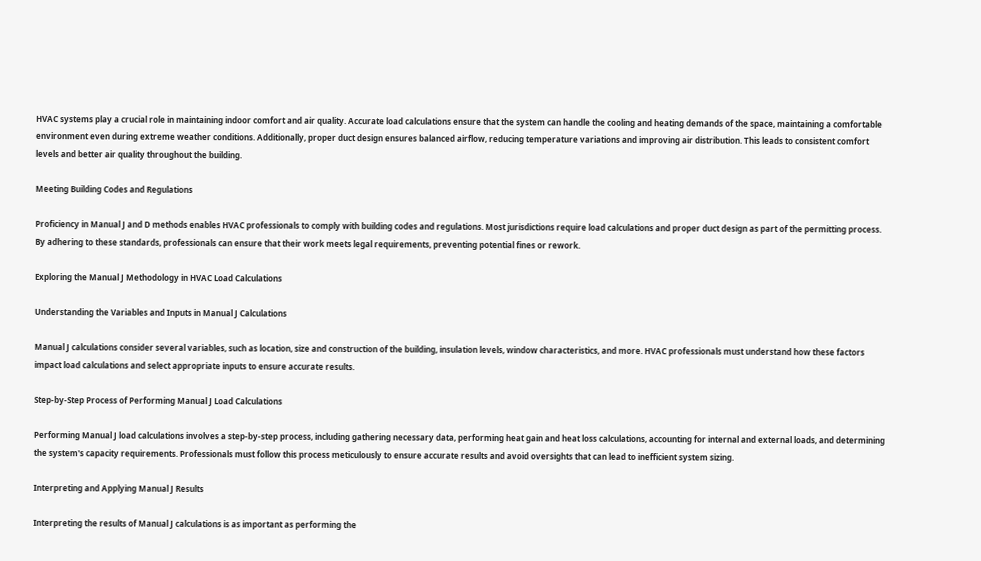HVAC systems play a crucial role in maintaining indoor comfort and air quality. Accurate load calculations ensure that the system can handle the cooling and heating demands of the space, maintaining a comfortable environment even during extreme weather conditions. Additionally, proper duct design ensures balanced airflow, reducing temperature variations and improving air distribution. This leads to consistent comfort levels and better air quality throughout the building.

Meeting Building Codes and Regulations

Proficiency in Manual J and D methods enables HVAC professionals to comply with building codes and regulations. Most jurisdictions require load calculations and proper duct design as part of the permitting process. By adhering to these standards, professionals can ensure that their work meets legal requirements, preventing potential fines or rework.

Exploring the Manual J Methodology in HVAC Load Calculations

Understanding the Variables and Inputs in Manual J Calculations

Manual J calculations consider several variables, such as location, size and construction of the building, insulation levels, window characteristics, and more. HVAC professionals must understand how these factors impact load calculations and select appropriate inputs to ensure accurate results.

Step-by-Step Process of Performing Manual J Load Calculations

Performing Manual J load calculations involves a step-by-step process, including gathering necessary data, performing heat gain and heat loss calculations, accounting for internal and external loads, and determining the system's capacity requirements. Professionals must follow this process meticulously to ensure accurate results and avoid oversights that can lead to inefficient system sizing.

Interpreting and Applying Manual J Results

Interpreting the results of Manual J calculations is as important as performing the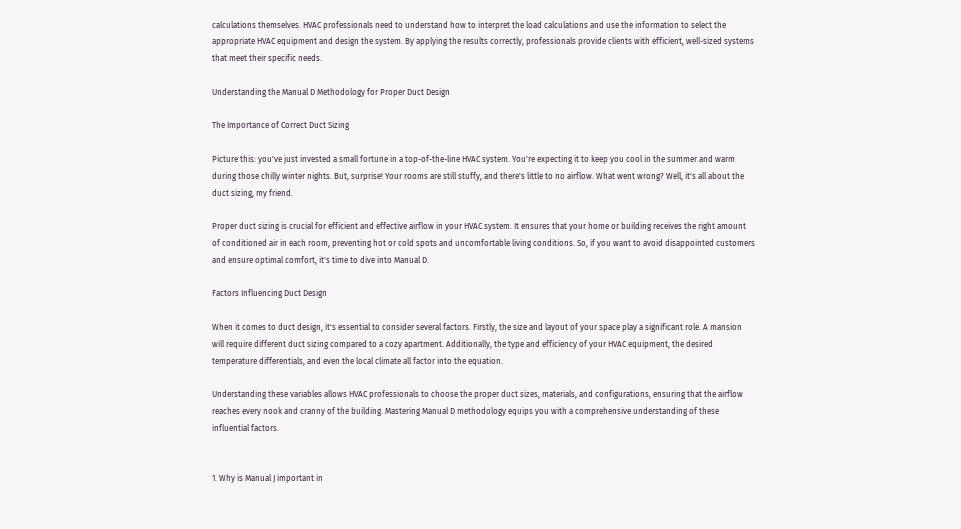calculations themselves. HVAC professionals need to understand how to interpret the load calculations and use the information to select the appropriate HVAC equipment and design the system. By applying the results correctly, professionals provide clients with efficient, well-sized systems that meet their specific needs.

Understanding the Manual D Methodology for Proper Duct Design

The Importance of Correct Duct Sizing

Picture this: you've just invested a small fortune in a top-of-the-line HVAC system. You're expecting it to keep you cool in the summer and warm during those chilly winter nights. But, surprise! Your rooms are still stuffy, and there's little to no airflow. What went wrong? Well, it's all about the duct sizing, my friend.

Proper duct sizing is crucial for efficient and effective airflow in your HVAC system. It ensures that your home or building receives the right amount of conditioned air in each room, preventing hot or cold spots and uncomfortable living conditions. So, if you want to avoid disappointed customers and ensure optimal comfort, it's time to dive into Manual D.

Factors Influencing Duct Design

When it comes to duct design, it's essential to consider several factors. Firstly, the size and layout of your space play a significant role. A mansion will require different duct sizing compared to a cozy apartment. Additionally, the type and efficiency of your HVAC equipment, the desired temperature differentials, and even the local climate all factor into the equation.

Understanding these variables allows HVAC professionals to choose the proper duct sizes, materials, and configurations, ensuring that the airflow reaches every nook and cranny of the building. Mastering Manual D methodology equips you with a comprehensive understanding of these influential factors.


1. Why is Manual J important in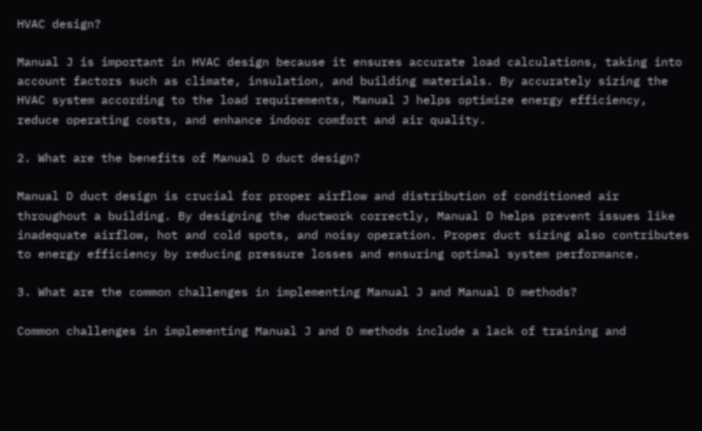HVAC design?

Manual J is important in HVAC design because it ensures accurate load calculations, taking into account factors such as climate, insulation, and building materials. By accurately sizing the HVAC system according to the load requirements, Manual J helps optimize energy efficiency, reduce operating costs, and enhance indoor comfort and air quality.

2. What are the benefits of Manual D duct design?

Manual D duct design is crucial for proper airflow and distribution of conditioned air throughout a building. By designing the ductwork correctly, Manual D helps prevent issues like inadequate airflow, hot and cold spots, and noisy operation. Proper duct sizing also contributes to energy efficiency by reducing pressure losses and ensuring optimal system performance.

3. What are the common challenges in implementing Manual J and Manual D methods?

Common challenges in implementing Manual J and D methods include a lack of training and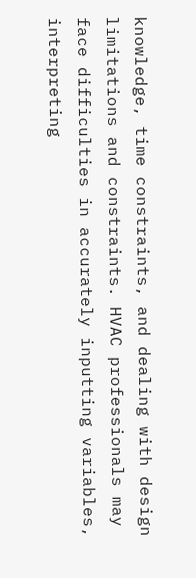knowledge, time constraints, and dealing with design limitations and constraints. HVAC professionals may face difficulties in accurately inputting variables, interpreting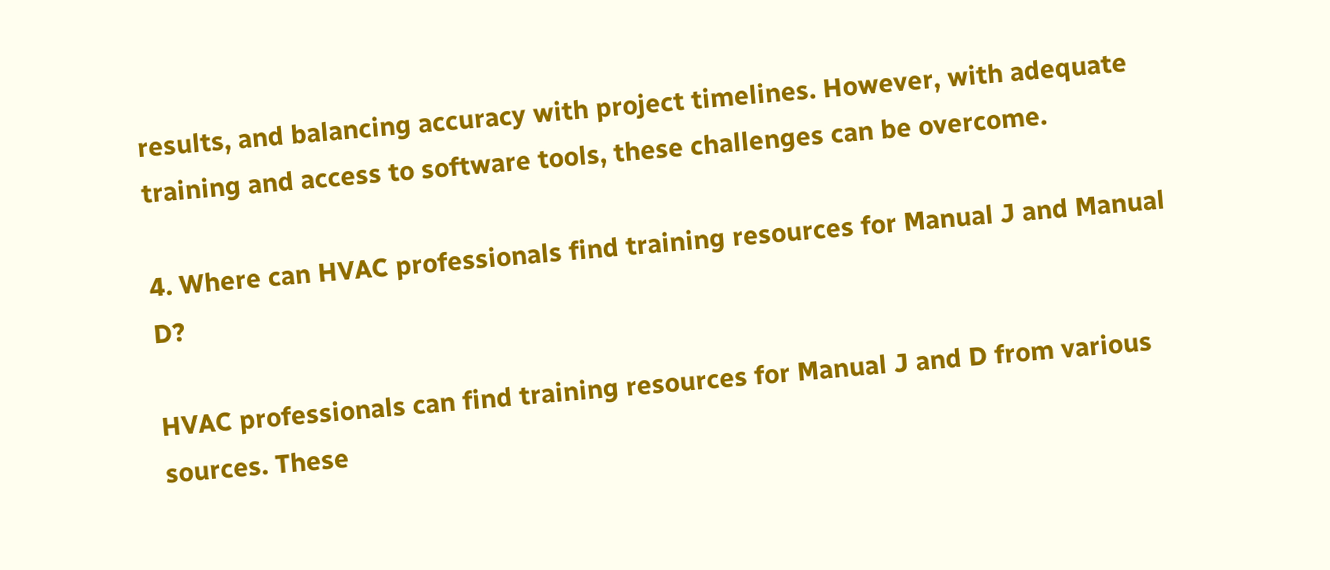results, and balancing accuracy with project timelines. However, with adequate training and access to software tools, these challenges can be overcome.

4. Where can HVAC professionals find training resources for Manual J and Manual D?

HVAC professionals can find training resources for Manual J and D from various sources. These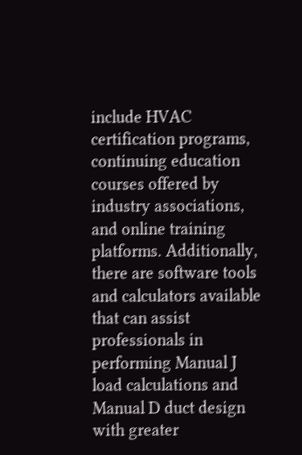include HVAC certification programs, continuing education courses offered by industry associations, and online training platforms. Additionally, there are software tools and calculators available that can assist professionals in performing Manual J load calculations and Manual D duct design with greater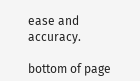ease and accuracy.

bottom of page